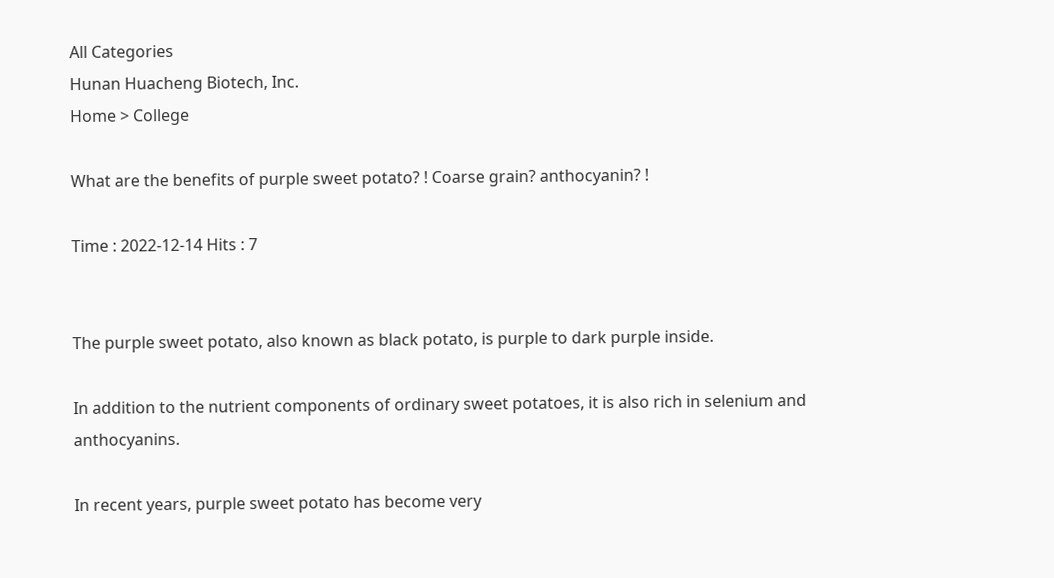All Categories
Hunan Huacheng Biotech, Inc.
Home > College

What are the benefits of purple sweet potato? ! Coarse grain? anthocyanin? !

Time : 2022-12-14 Hits : 7


The purple sweet potato, also known as black potato, is purple to dark purple inside.

In addition to the nutrient components of ordinary sweet potatoes, it is also rich in selenium and anthocyanins.

In recent years, purple sweet potato has become very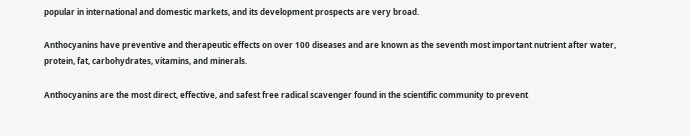popular in international and domestic markets, and its development prospects are very broad.

Anthocyanins have preventive and therapeutic effects on over 100 diseases and are known as the seventh most important nutrient after water, protein, fat, carbohydrates, vitamins, and minerals.

Anthocyanins are the most direct, effective, and safest free radical scavenger found in the scientific community to prevent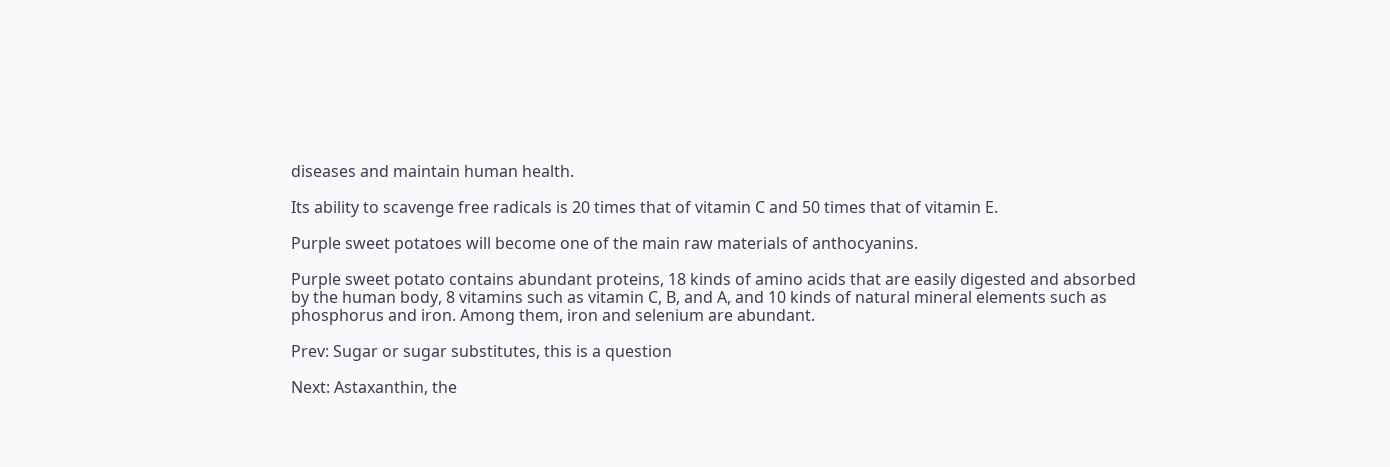diseases and maintain human health.

Its ability to scavenge free radicals is 20 times that of vitamin C and 50 times that of vitamin E.

Purple sweet potatoes will become one of the main raw materials of anthocyanins.

Purple sweet potato contains abundant proteins, 18 kinds of amino acids that are easily digested and absorbed by the human body, 8 vitamins such as vitamin C, B, and A, and 10 kinds of natural mineral elements such as phosphorus and iron. Among them, iron and selenium are abundant.

Prev: Sugar or sugar substitutes, this is a question

Next: Astaxanthin, the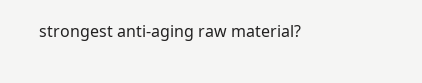strongest anti-aging raw material?